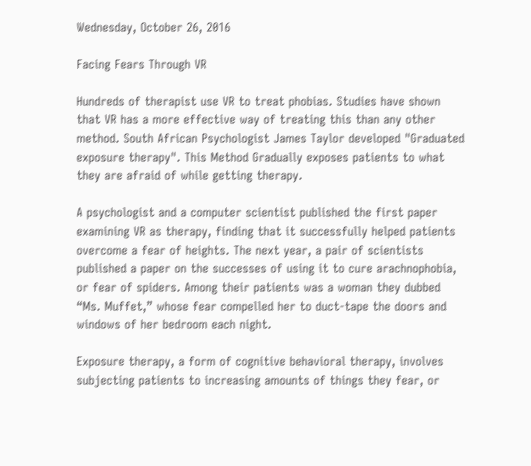Wednesday, October 26, 2016

Facing Fears Through VR

Hundreds of therapist use VR to treat phobias. Studies have shown that VR has a more effective way of treating this than any other method. South African Psychologist James Taylor developed "Graduated exposure therapy". This Method Gradually exposes patients to what they are afraid of while getting therapy.

A psychologist and a computer scientist published the first paper examining VR as therapy, finding that it successfully helped patients overcome a fear of heights. The next year, a pair of scientists published a paper on the successes of using it to cure arachnophobia, or fear of spiders. Among their patients was a woman they dubbed “Ms. Muffet,” whose fear compelled her to duct-tape the doors and windows of her bedroom each night.

Exposure therapy, a form of cognitive behavioral therapy, involves subjecting patients to increasing amounts of things they fear, or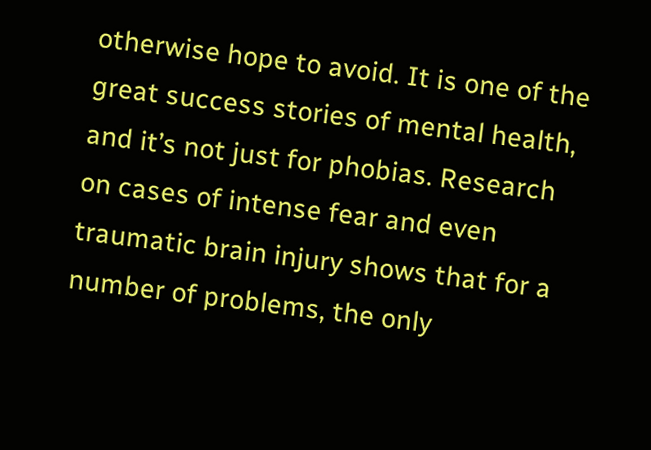otherwise hope to avoid. It is one of the great success stories of mental health, and it’s not just for phobias. Research on cases of intense fear and even traumatic brain injury shows that for a number of problems, the only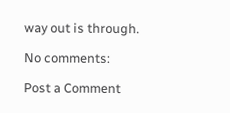way out is through.

No comments:

Post a Comment